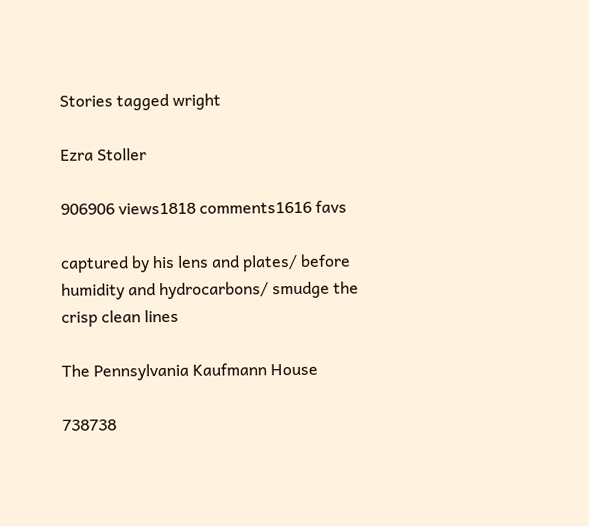Stories tagged wright

Ezra Stoller

906906 views1818 comments1616 favs

captured by his lens and plates/ before humidity and hydrocarbons/ smudge the crisp clean lines

The Pennsylvania Kaufmann House

738738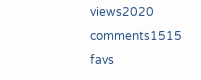views2020 comments1515 favs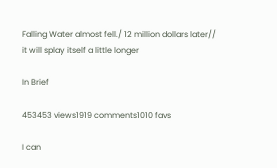Falling Water almost fell./ 12 million dollars later// it will splay itself a little longer

In Brief

453453 views1919 comments1010 favs

I can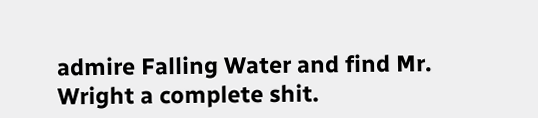admire Falling Water and find Mr. Wright a complete shit.